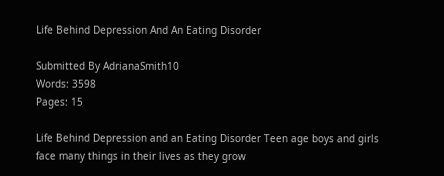Life Behind Depression And An Eating Disorder

Submitted By AdrianaSmith10
Words: 3598
Pages: 15

Life Behind Depression and an Eating Disorder Teen age boys and girls face many things in their lives as they grow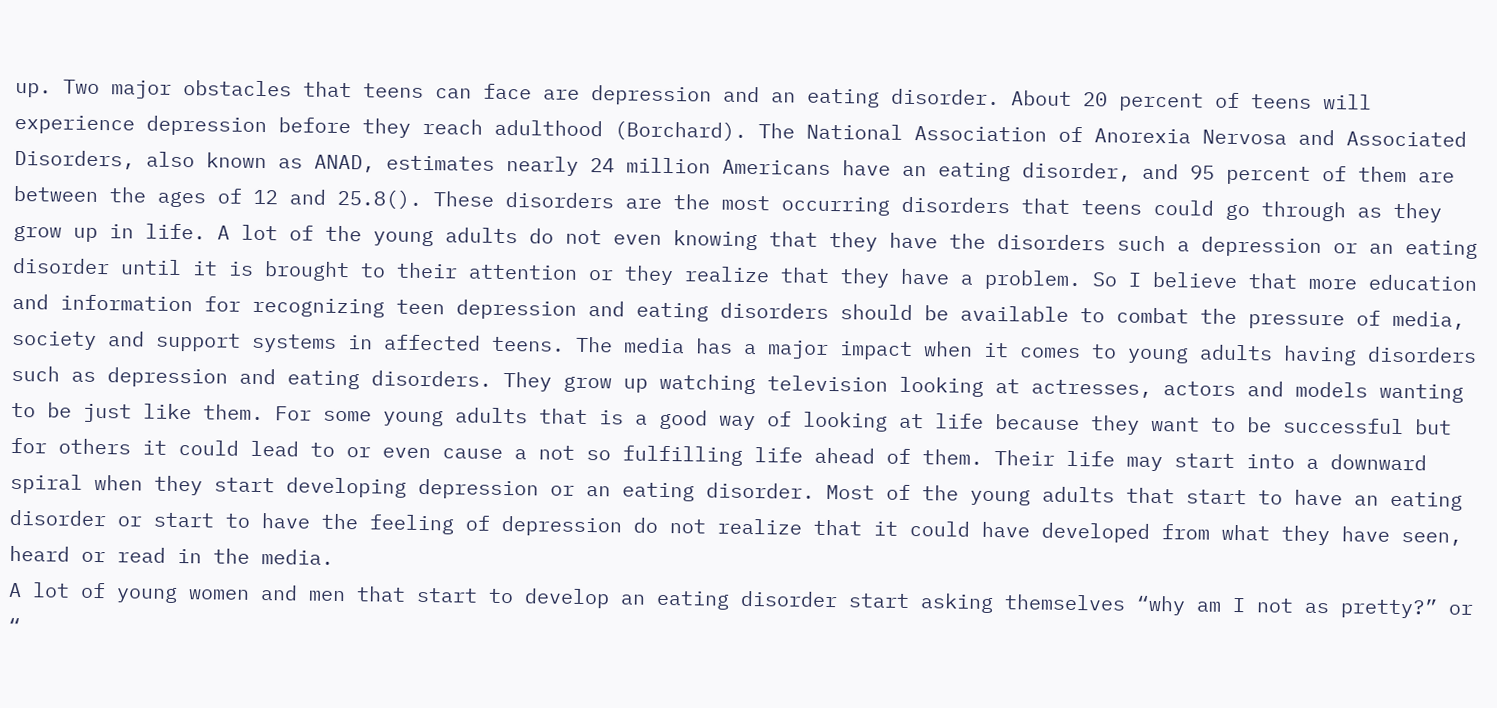up. Two major obstacles that teens can face are depression and an eating disorder. About 20 percent of teens will experience depression before they reach adulthood (Borchard). The National Association of Anorexia Nervosa and Associated Disorders, also known as ANAD, estimates nearly 24 million Americans have an eating disorder, and 95 percent of them are between the ages of 12 and 25.8(). These disorders are the most occurring disorders that teens could go through as they grow up in life. A lot of the young adults do not even knowing that they have the disorders such a depression or an eating disorder until it is brought to their attention or they realize that they have a problem. So I believe that more education and information for recognizing teen depression and eating disorders should be available to combat the pressure of media, society and support systems in affected teens. The media has a major impact when it comes to young adults having disorders such as depression and eating disorders. They grow up watching television looking at actresses, actors and models wanting to be just like them. For some young adults that is a good way of looking at life because they want to be successful but for others it could lead to or even cause a not so fulfilling life ahead of them. Their life may start into a downward spiral when they start developing depression or an eating disorder. Most of the young adults that start to have an eating disorder or start to have the feeling of depression do not realize that it could have developed from what they have seen, heard or read in the media.
A lot of young women and men that start to develop an eating disorder start asking themselves “why am I not as pretty?” or “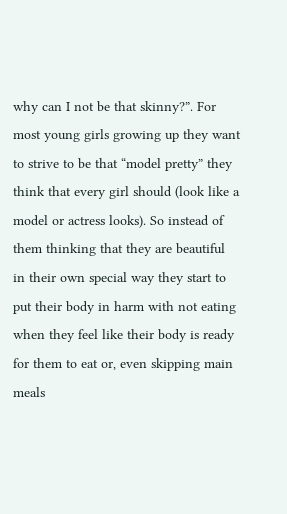why can I not be that skinny?”. For most young girls growing up they want to strive to be that “model pretty” they think that every girl should (look like a model or actress looks). So instead of them thinking that they are beautiful in their own special way they start to put their body in harm with not eating when they feel like their body is ready for them to eat or, even skipping main meals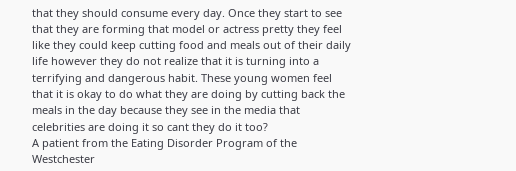that they should consume every day. Once they start to see that they are forming that model or actress pretty they feel like they could keep cutting food and meals out of their daily life however they do not realize that it is turning into a terrifying and dangerous habit. These young women feel that it is okay to do what they are doing by cutting back the meals in the day because they see in the media that celebrities are doing it so cant they do it too?
A patient from the Eating Disorder Program of the Westchester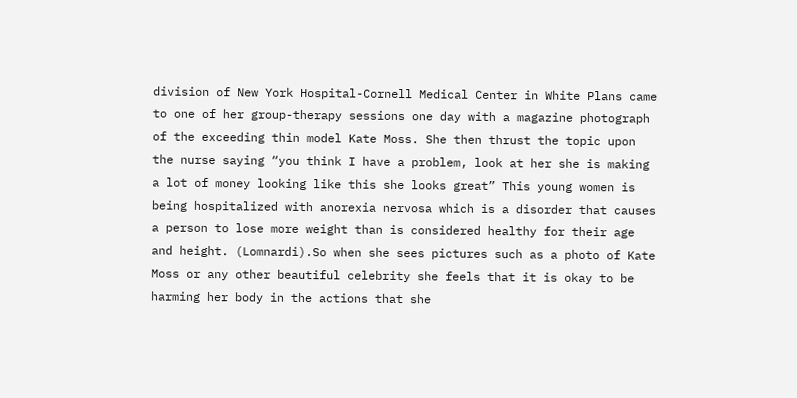division of New York Hospital-Cornell Medical Center in White Plans came to one of her group-therapy sessions one day with a magazine photograph of the exceeding thin model Kate Moss. She then thrust the topic upon the nurse saying “you think I have a problem, look at her she is making a lot of money looking like this she looks great” This young women is being hospitalized with anorexia nervosa which is a disorder that causes a person to lose more weight than is considered healthy for their age and height. (Lomnardi).So when she sees pictures such as a photo of Kate Moss or any other beautiful celebrity she feels that it is okay to be harming her body in the actions that she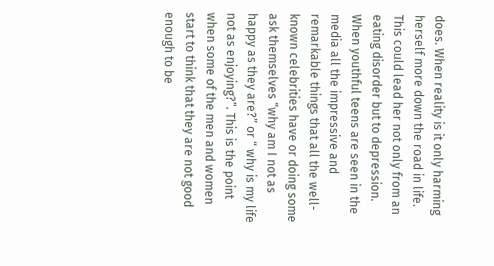does. When reality is it only harming herself more down the road in life. This could lead her not only from an eating disorder but to depression.
When youthful teens are seen in the media all the impressive and remarkable things that all the well-known celebrities have or doing some ask themselves “why am I not as happy as they are?” or “ why is my life not as enjoying?”. This is the point when some of the men and women start to think that they are not good enough to be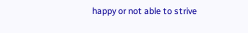happy or not able to strive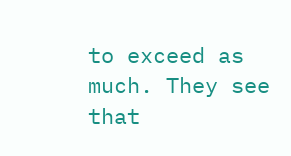to exceed as much. They see that